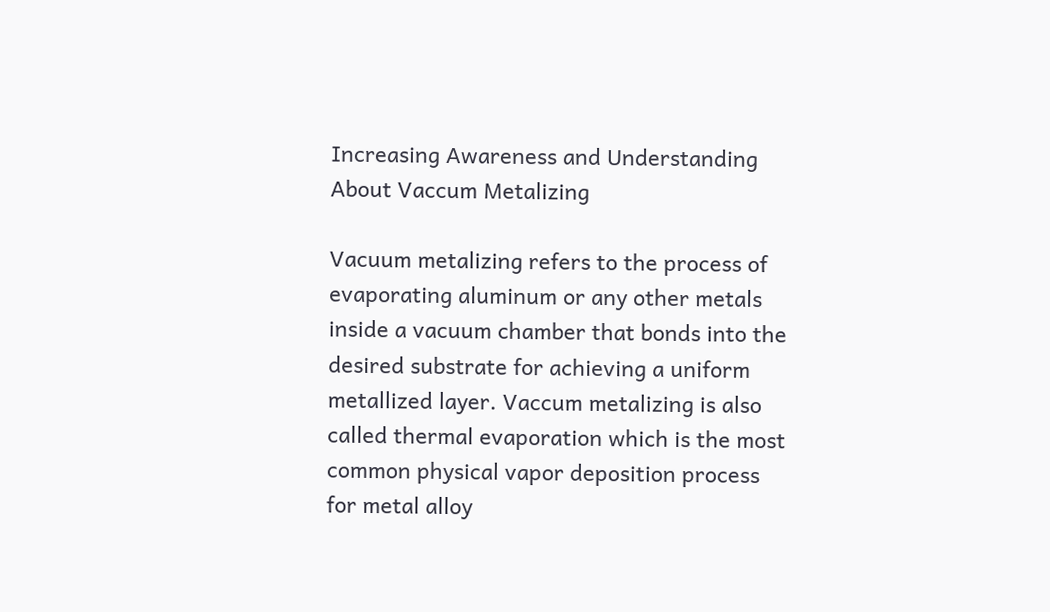Increasing Awareness and Understanding About Vaccum Metalizing

Vacuum metalizing refers to the process of evaporating aluminum or any other metals inside a vacuum chamber that bonds into the desired substrate for achieving a uniform metallized layer. Vaccum metalizing is also called thermal evaporation which is the most common physical vapor deposition process for metal alloy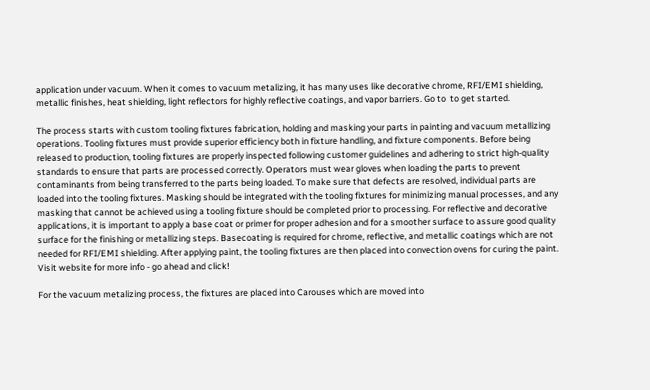application under vacuum. When it comes to vacuum metalizing, it has many uses like decorative chrome, RFI/EMI shielding, metallic finishes, heat shielding, light reflectors for highly reflective coatings, and vapor barriers. Go to  to get started.

The process starts with custom tooling fixtures fabrication, holding and masking your parts in painting and vacuum metallizing operations. Tooling fixtures must provide superior efficiency both in fixture handling, and fixture components. Before being released to production, tooling fixtures are properly inspected following customer guidelines and adhering to strict high-quality standards to ensure that parts are processed correctly. Operators must wear gloves when loading the parts to prevent contaminants from being transferred to the parts being loaded. To make sure that defects are resolved, individual parts are loaded into the tooling fixtures. Masking should be integrated with the tooling fixtures for minimizing manual processes, and any masking that cannot be achieved using a tooling fixture should be completed prior to processing. For reflective and decorative applications, it is important to apply a base coat or primer for proper adhesion and for a smoother surface to assure good quality surface for the finishing or metallizing steps. Basecoating is required for chrome, reflective, and metallic coatings which are not needed for RFI/EMI shielding. After applying paint, the tooling fixtures are then placed into convection ovens for curing the paint. Visit website for more info - go ahead and click!

For the vacuum metalizing process, the fixtures are placed into Carouses which are moved into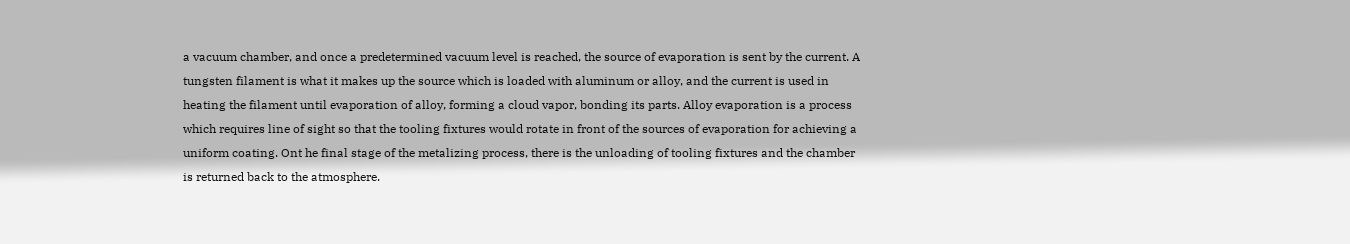a vacuum chamber, and once a predetermined vacuum level is reached, the source of evaporation is sent by the current. A tungsten filament is what it makes up the source which is loaded with aluminum or alloy, and the current is used in heating the filament until evaporation of alloy, forming a cloud vapor, bonding its parts. Alloy evaporation is a process which requires line of sight so that the tooling fixtures would rotate in front of the sources of evaporation for achieving a uniform coating. Ont he final stage of the metalizing process, there is the unloading of tooling fixtures and the chamber is returned back to the atmosphere.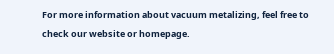For more information about vacuum metalizing, feel free to check our website or homepage.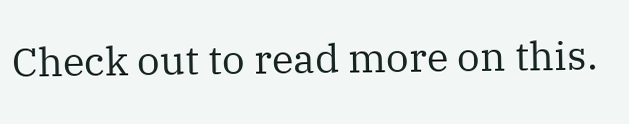Check out to read more on this.